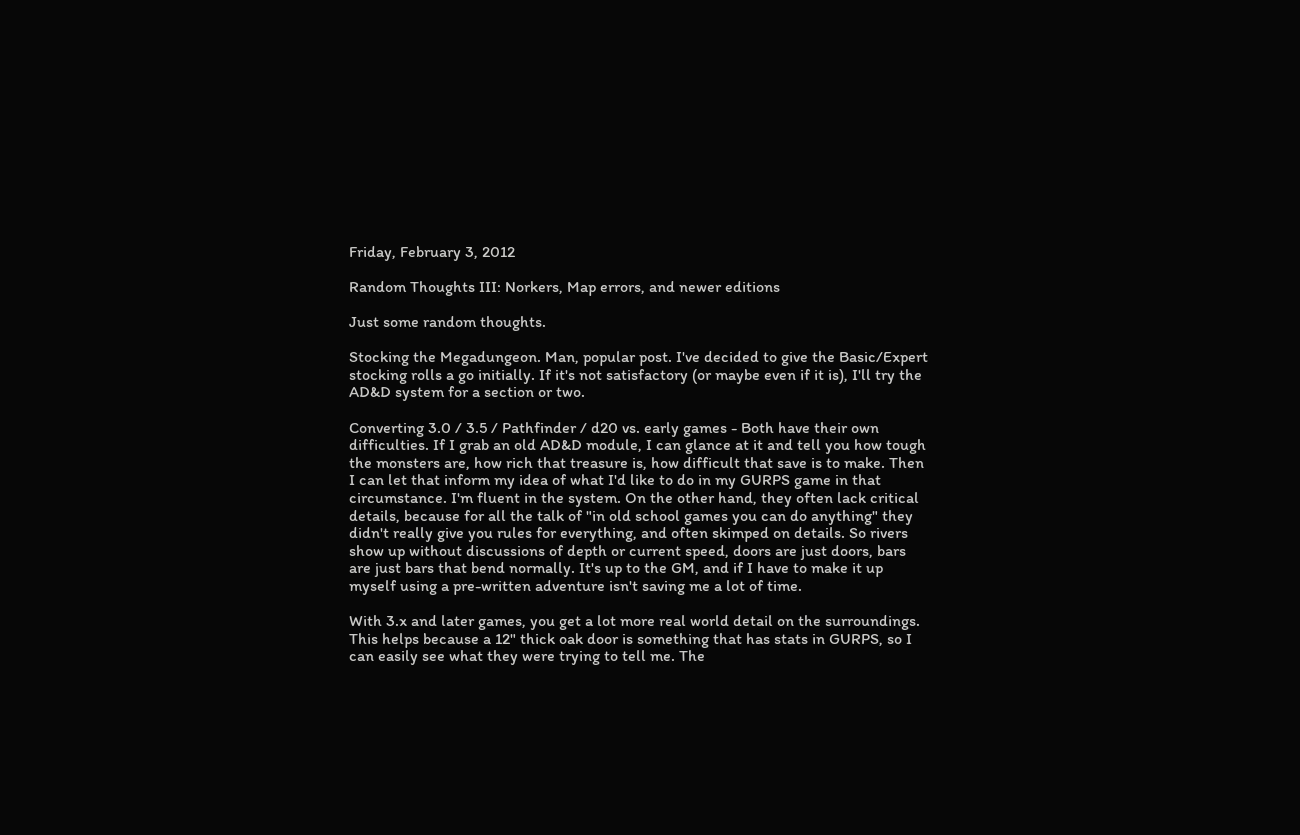Friday, February 3, 2012

Random Thoughts III: Norkers, Map errors, and newer editions

Just some random thoughts.

Stocking the Megadungeon. Man, popular post. I've decided to give the Basic/Expert stocking rolls a go initially. If it's not satisfactory (or maybe even if it is), I'll try the AD&D system for a section or two.

Converting 3.0 / 3.5 / Pathfinder / d20 vs. early games - Both have their own difficulties. If I grab an old AD&D module, I can glance at it and tell you how tough the monsters are, how rich that treasure is, how difficult that save is to make. Then I can let that inform my idea of what I'd like to do in my GURPS game in that circumstance. I'm fluent in the system. On the other hand, they often lack critical details, because for all the talk of "in old school games you can do anything" they didn't really give you rules for everything, and often skimped on details. So rivers show up without discussions of depth or current speed, doors are just doors, bars are just bars that bend normally. It's up to the GM, and if I have to make it up myself using a pre-written adventure isn't saving me a lot of time.

With 3.x and later games, you get a lot more real world detail on the surroundings. This helps because a 12" thick oak door is something that has stats in GURPS, so I can easily see what they were trying to tell me. The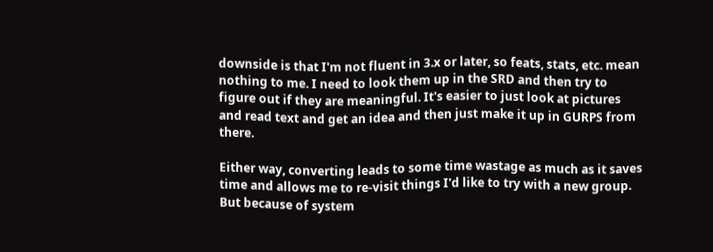downside is that I'm not fluent in 3.x or later, so feats, stats, etc. mean nothing to me. I need to look them up in the SRD and then try to figure out if they are meaningful. It's easier to just look at pictures and read text and get an idea and then just make it up in GURPS from there.

Either way, converting leads to some time wastage as much as it saves time and allows me to re-visit things I'd like to try with a new group. But because of system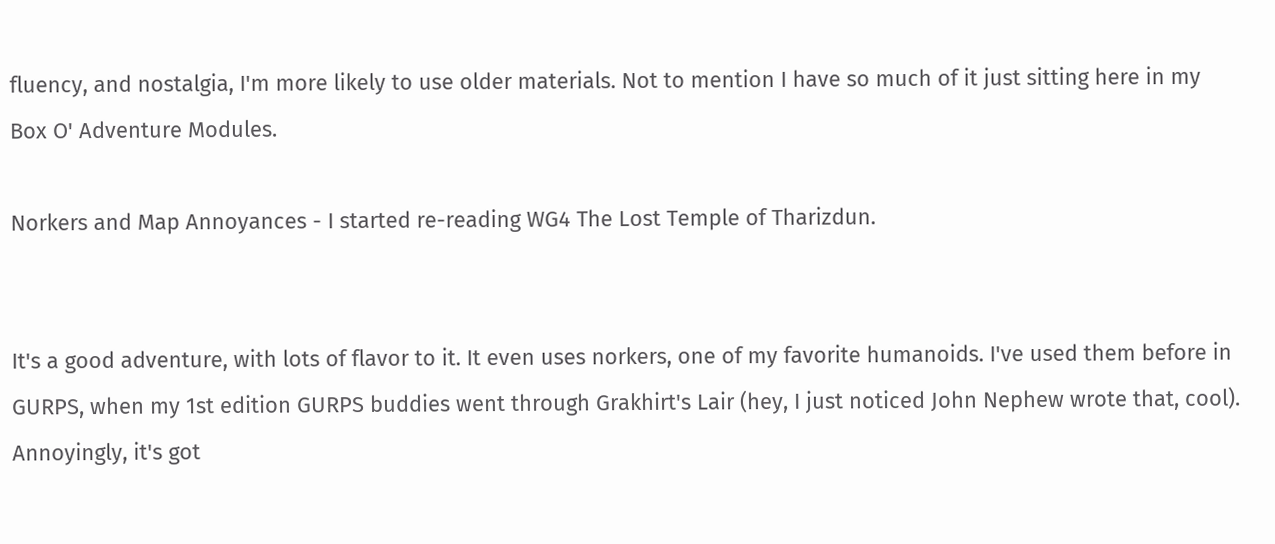fluency, and nostalgia, I'm more likely to use older materials. Not to mention I have so much of it just sitting here in my Box O' Adventure Modules.

Norkers and Map Annoyances - I started re-reading WG4 The Lost Temple of Tharizdun.


It's a good adventure, with lots of flavor to it. It even uses norkers, one of my favorite humanoids. I've used them before in GURPS, when my 1st edition GURPS buddies went through Grakhirt's Lair (hey, I just noticed John Nephew wrote that, cool). Annoyingly, it's got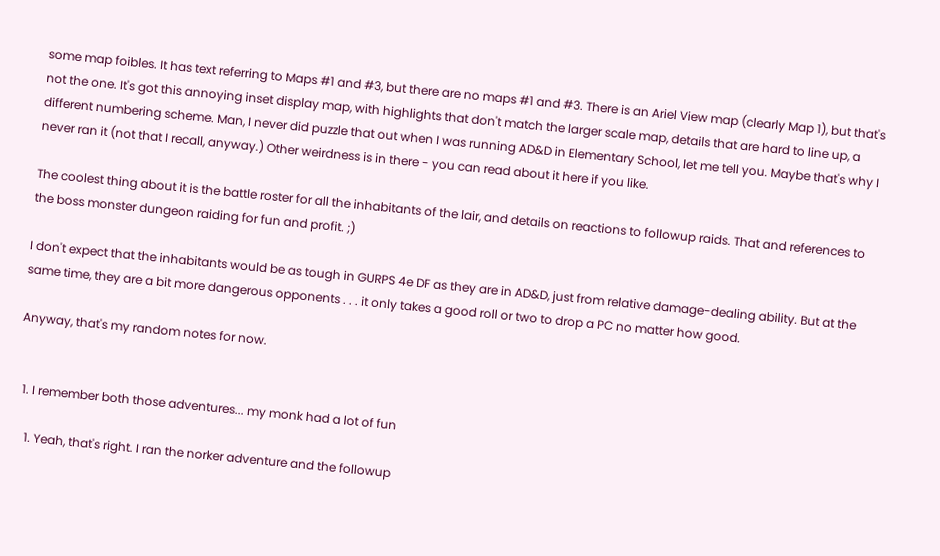some map foibles. It has text referring to Maps #1 and #3, but there are no maps #1 and #3. There is an Ariel View map (clearly Map 1), but that's not the one. It's got this annoying inset display map, with highlights that don't match the larger scale map, details that are hard to line up, a different numbering scheme. Man, I never did puzzle that out when I was running AD&D in Elementary School, let me tell you. Maybe that's why I never ran it (not that I recall, anyway.) Other weirdness is in there - you can read about it here if you like.

The coolest thing about it is the battle roster for all the inhabitants of the lair, and details on reactions to followup raids. That and references to the boss monster dungeon raiding for fun and profit. ;)

I don't expect that the inhabitants would be as tough in GURPS 4e DF as they are in AD&D, just from relative damage-dealing ability. But at the same time, they are a bit more dangerous opponents . . . it only takes a good roll or two to drop a PC no matter how good.

Anyway, that's my random notes for now.


  1. I remember both those adventures... my monk had a lot of fun

    1. Yeah, that's right. I ran the norker adventure and the followup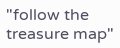"follow the treasure map"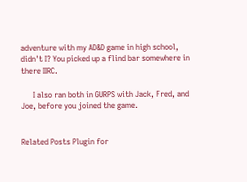adventure with my AD&D game in high school, didn't I? You picked up a flind bar somewhere in there IIRC.

      I also ran both in GURPS with Jack, Fred, and Joe, before you joined the game.


Related Posts Plugin for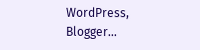WordPress, Blogger...